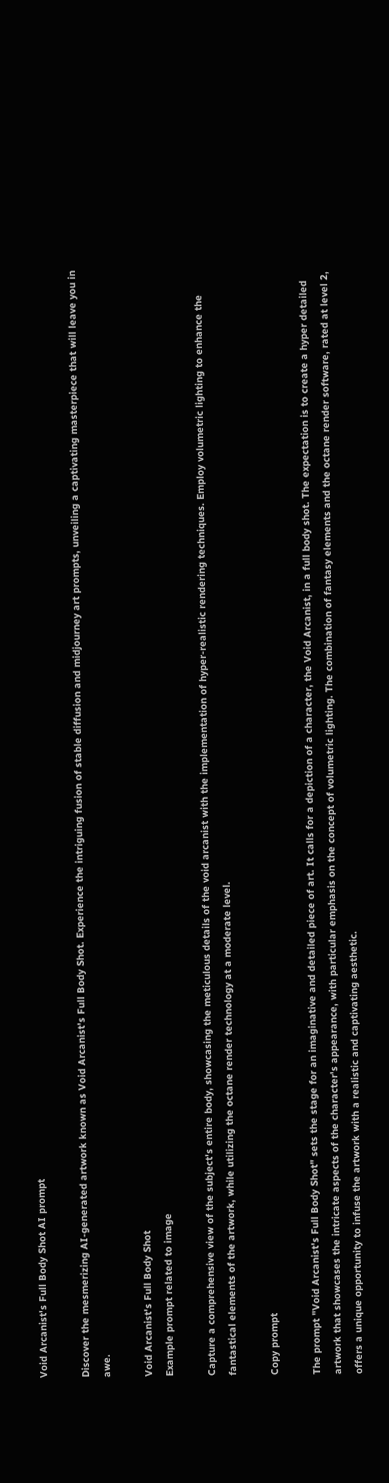Void Arcanist's Full Body Shot AI prompt

Discover the mesmerizing AI-generated artwork known as Void Arcanist's Full Body Shot. Experience the intriguing fusion of stable diffusion and midjourney art prompts, unveiling a captivating masterpiece that will leave you in awe.

Void Arcanist's Full Body Shot
Example prompt related to image

Capture a comprehensive view of the subject's entire body, showcasing the meticulous details of the void arcanist with the implementation of hyper-realistic rendering techniques. Employ volumetric lighting to enhance the fantastical elements of the artwork, while utilizing the octane render technology at a moderate level.

Copy prompt

The prompt "Void Arcanist's Full Body Shot" sets the stage for an imaginative and detailed piece of art. It calls for a depiction of a character, the Void Arcanist, in a full body shot. The expectation is to create a hyper detailed artwork that showcases the intricate aspects of the character's appearance, with particular emphasis on the concept of volumetric lighting. The combination of fantasy elements and the octane render software, rated at level 2, offers a unique opportunity to infuse the artwork with a realistic and captivating aesthetic.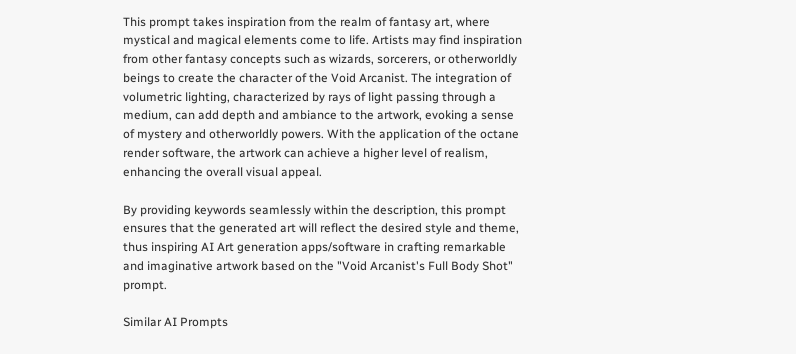This prompt takes inspiration from the realm of fantasy art, where mystical and magical elements come to life. Artists may find inspiration from other fantasy concepts such as wizards, sorcerers, or otherworldly beings to create the character of the Void Arcanist. The integration of volumetric lighting, characterized by rays of light passing through a medium, can add depth and ambiance to the artwork, evoking a sense of mystery and otherworldly powers. With the application of the octane render software, the artwork can achieve a higher level of realism, enhancing the overall visual appeal.

By providing keywords seamlessly within the description, this prompt ensures that the generated art will reflect the desired style and theme, thus inspiring AI Art generation apps/software in crafting remarkable and imaginative artwork based on the "Void Arcanist's Full Body Shot" prompt.

Similar AI Prompts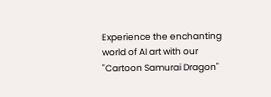Experience the enchanting world of AI art with our "Cartoon Samurai Dragon"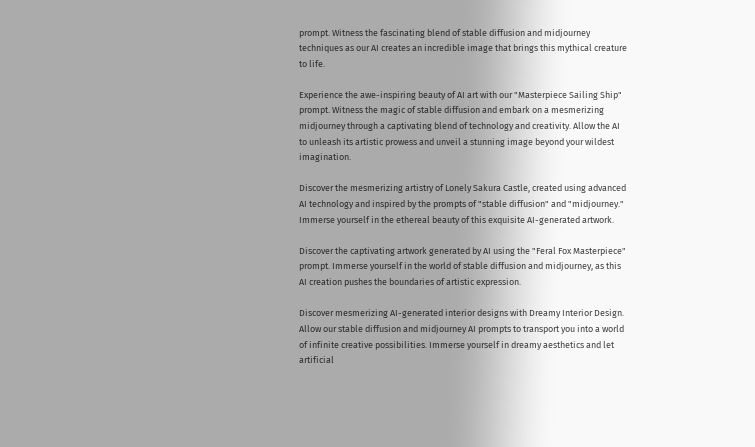prompt. Witness the fascinating blend of stable diffusion and midjourney techniques as our AI creates an incredible image that brings this mythical creature to life.

Experience the awe-inspiring beauty of AI art with our "Masterpiece Sailing Ship" prompt. Witness the magic of stable diffusion and embark on a mesmerizing midjourney through a captivating blend of technology and creativity. Allow the AI to unleash its artistic prowess and unveil a stunning image beyond your wildest imagination.

Discover the mesmerizing artistry of Lonely Sakura Castle, created using advanced AI technology and inspired by the prompts of "stable diffusion" and "midjourney." Immerse yourself in the ethereal beauty of this exquisite AI-generated artwork.

Discover the captivating artwork generated by AI using the "Feral Fox Masterpiece" prompt. Immerse yourself in the world of stable diffusion and midjourney, as this AI creation pushes the boundaries of artistic expression.

Discover mesmerizing AI-generated interior designs with Dreamy Interior Design. Allow our stable diffusion and midjourney AI prompts to transport you into a world of infinite creative possibilities. Immerse yourself in dreamy aesthetics and let artificial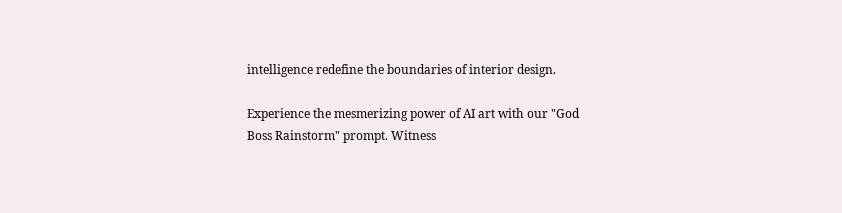intelligence redefine the boundaries of interior design.

Experience the mesmerizing power of AI art with our "God Boss Rainstorm" prompt. Witness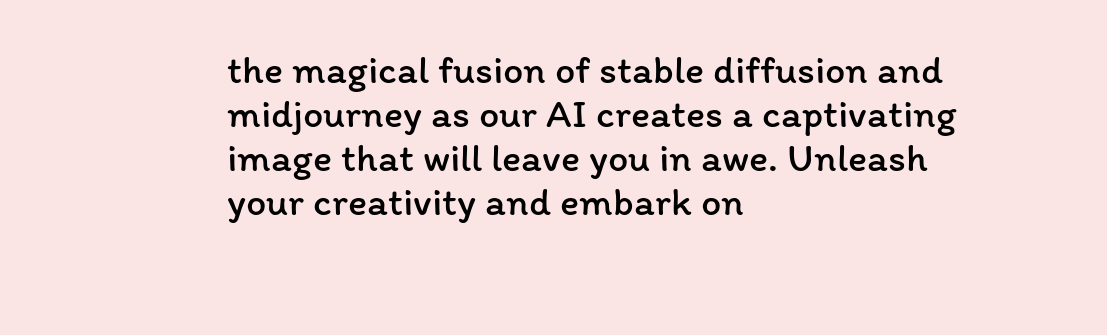the magical fusion of stable diffusion and midjourney as our AI creates a captivating image that will leave you in awe. Unleash your creativity and embark on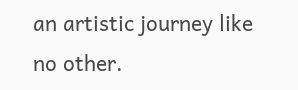an artistic journey like no other.